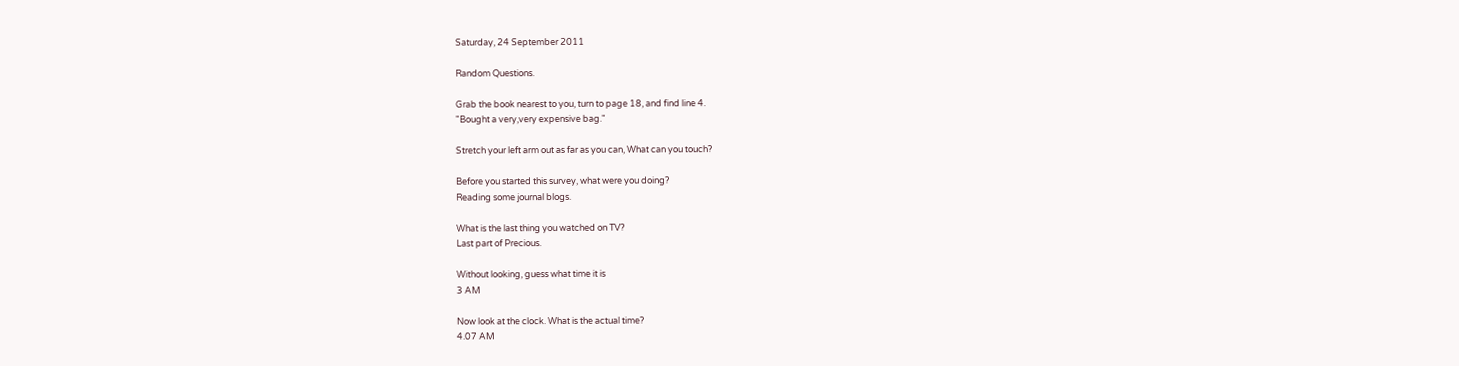Saturday, 24 September 2011

Random Questions.

Grab the book nearest to you, turn to page 18, and find line 4.
"Bought a very,very expensive bag."

Stretch your left arm out as far as you can, What can you touch?

Before you started this survey, what were you doing?
Reading some journal blogs.

What is the last thing you watched on TV?
Last part of Precious.

Without looking, guess what time it is
3 AM

Now look at the clock. What is the actual time?
4.07 AM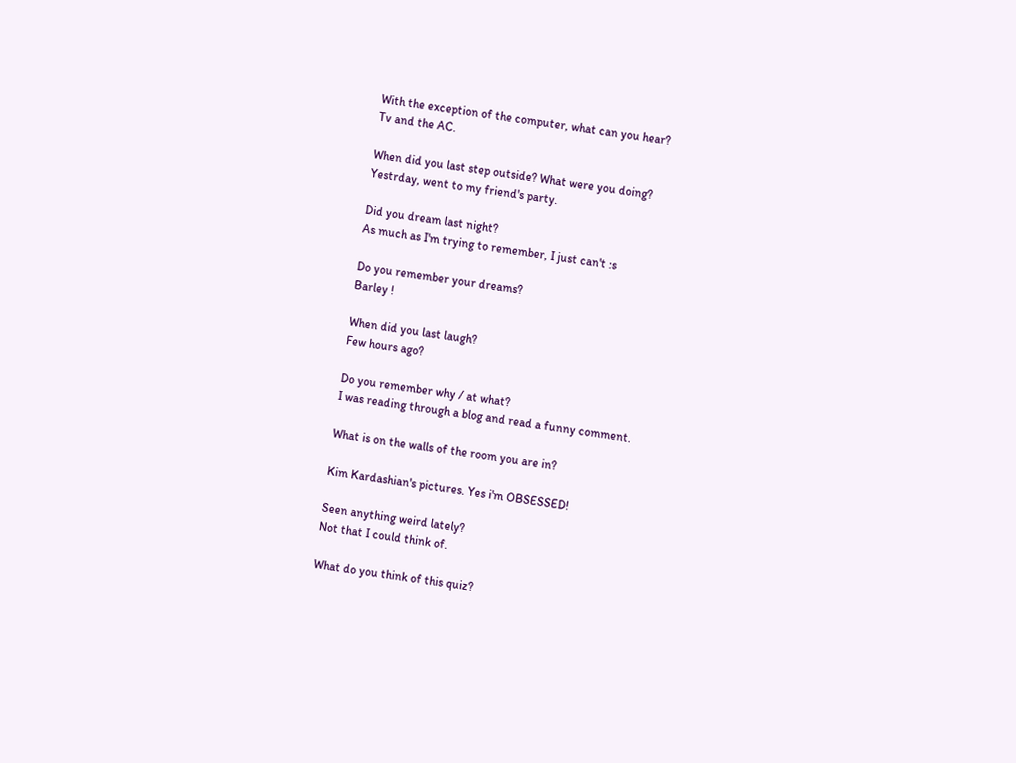With the exception of the computer, what can you hear?
Tv and the AC.

When did you last step outside? What were you doing?
Yestrday, went to my friend's party.

Did you dream last night?
As much as I'm trying to remember, I just can't :s

Do you remember your dreams?
Barley !

When did you last laugh?
Few hours ago?

Do you remember why / at what?
I was reading through a blog and read a funny comment.

What is on the walls of the room you are in?

Kim Kardashian's pictures. Yes i'm OBSESSED!

Seen anything weird lately?
Not that I could think of.

What do you think of this quiz?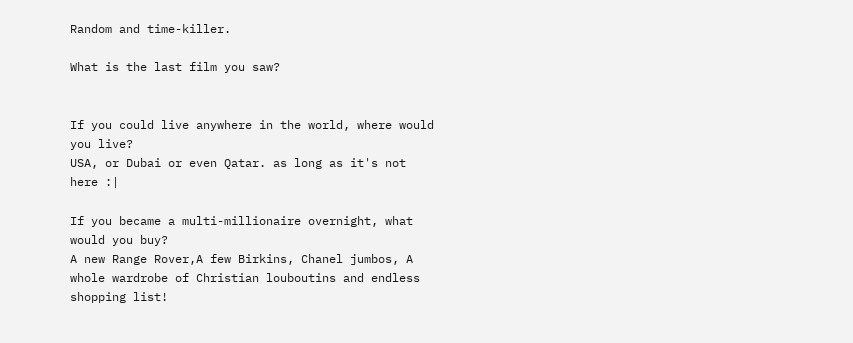Random and time-killer.

What is the last film you saw?


If you could live anywhere in the world, where would you live?
USA, or Dubai or even Qatar. as long as it's not here :|

If you became a multi-millionaire overnight, what would you buy?
A new Range Rover,A few Birkins, Chanel jumbos, A whole wardrobe of Christian louboutins and endless shopping list!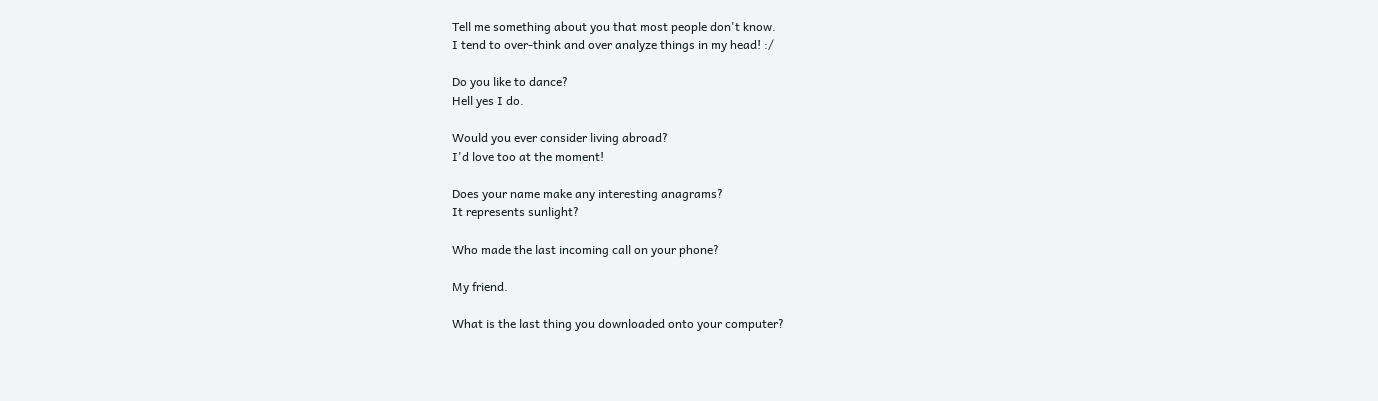Tell me something about you that most people don't know.
I tend to over-think and over analyze things in my head! :/

Do you like to dance?
Hell yes I do.

Would you ever consider living abroad?
I'd love too at the moment!

Does your name make any interesting anagrams?
It represents sunlight?

Who made the last incoming call on your phone?

My friend.

What is the last thing you downloaded onto your computer?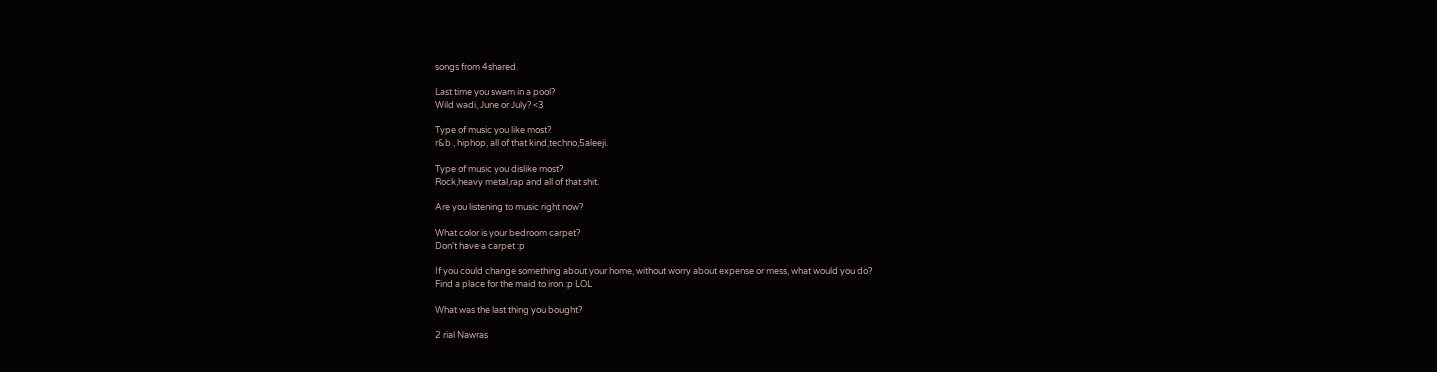songs from 4shared.

Last time you swam in a pool?
Wild wadi, June or July? <3

Type of music you like most?
r&b , hiphop, all of that kind,techno,5aleeji.

Type of music you dislike most?
Rock,heavy metal,rap and all of that shit.

Are you listening to music right now?

What color is your bedroom carpet?
Don't have a carpet :p

If you could change something about your home, without worry about expense or mess, what would you do?
Find a place for the maid to iron :p LOL

What was the last thing you bought?

2 rial Nawras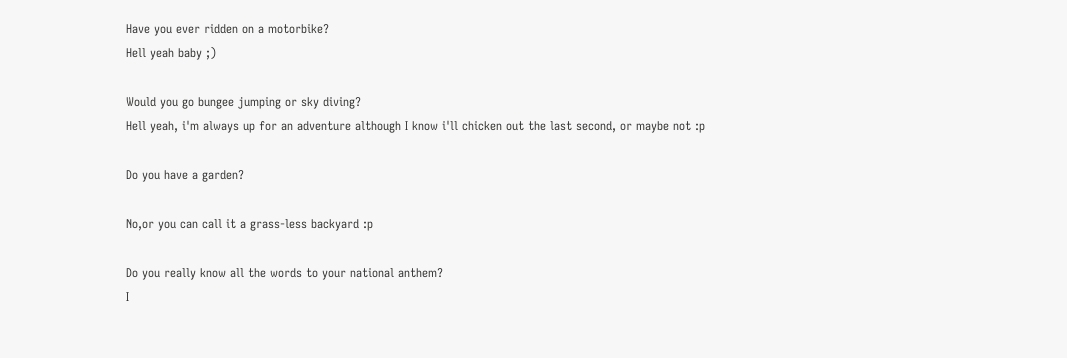Have you ever ridden on a motorbike?
Hell yeah baby ;)

Would you go bungee jumping or sky diving?
Hell yeah, i'm always up for an adventure although I know i'll chicken out the last second, or maybe not :p

Do you have a garden?

No,or you can call it a grass-less backyard :p

Do you really know all the words to your national anthem?
I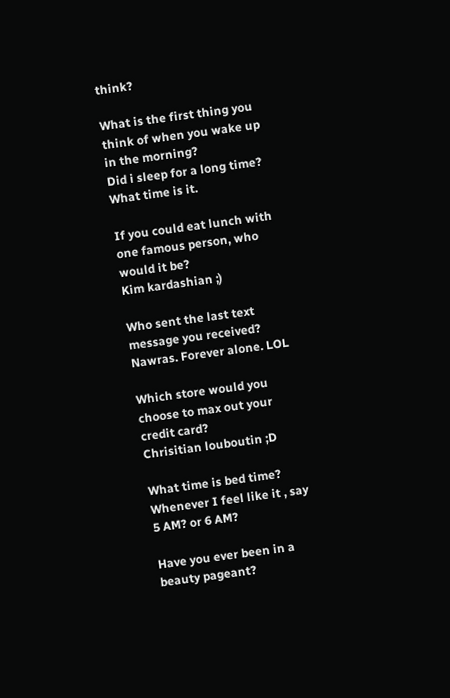think?

What is the first thing you think of when you wake up in the morning?
Did i sleep for a long time? What time is it.

If you could eat lunch with one famous person, who would it be?
Kim kardashian ;)

Who sent the last text message you received?
Nawras. Forever alone. LOL

Which store would you choose to max out your credit card?
Chrisitian louboutin ;D

What time is bed time?
Whenever I feel like it , say 5 AM? or 6 AM?

Have you ever been in a beauty pageant?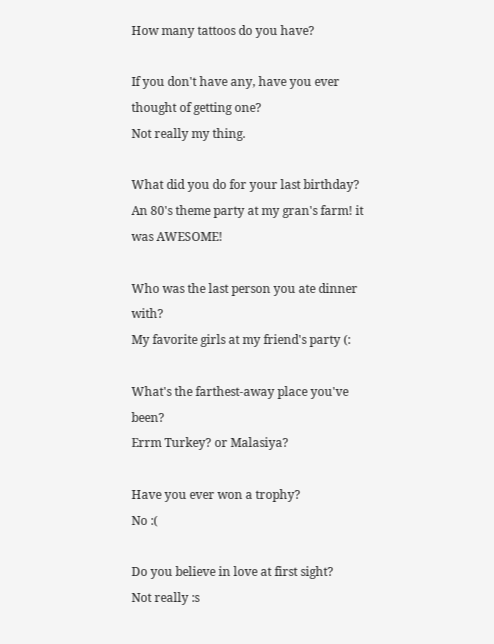How many tattoos do you have?

If you don't have any, have you ever thought of getting one?
Not really my thing.

What did you do for your last birthday?
An 80's theme party at my gran's farm! it was AWESOME!

Who was the last person you ate dinner with?
My favorite girls at my friend's party (:

What's the farthest-away place you've been?
Errm Turkey? or Malasiya?

Have you ever won a trophy?
No :(

Do you believe in love at first sight?
Not really :s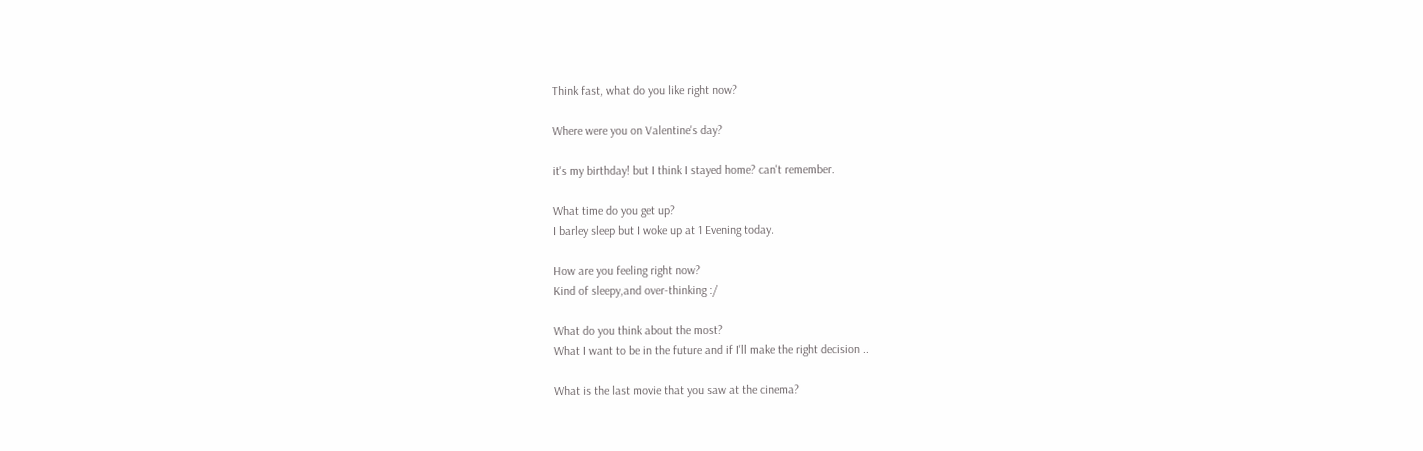Think fast, what do you like right now?

Where were you on Valentine's day?

it's my birthday! but I think I stayed home? can't remember.

What time do you get up?
I barley sleep but I woke up at 1 Evening today.

How are you feeling right now?
Kind of sleepy,and over-thinking :/

What do you think about the most?
What I want to be in the future and if I'll make the right decision ..

What is the last movie that you saw at the cinema?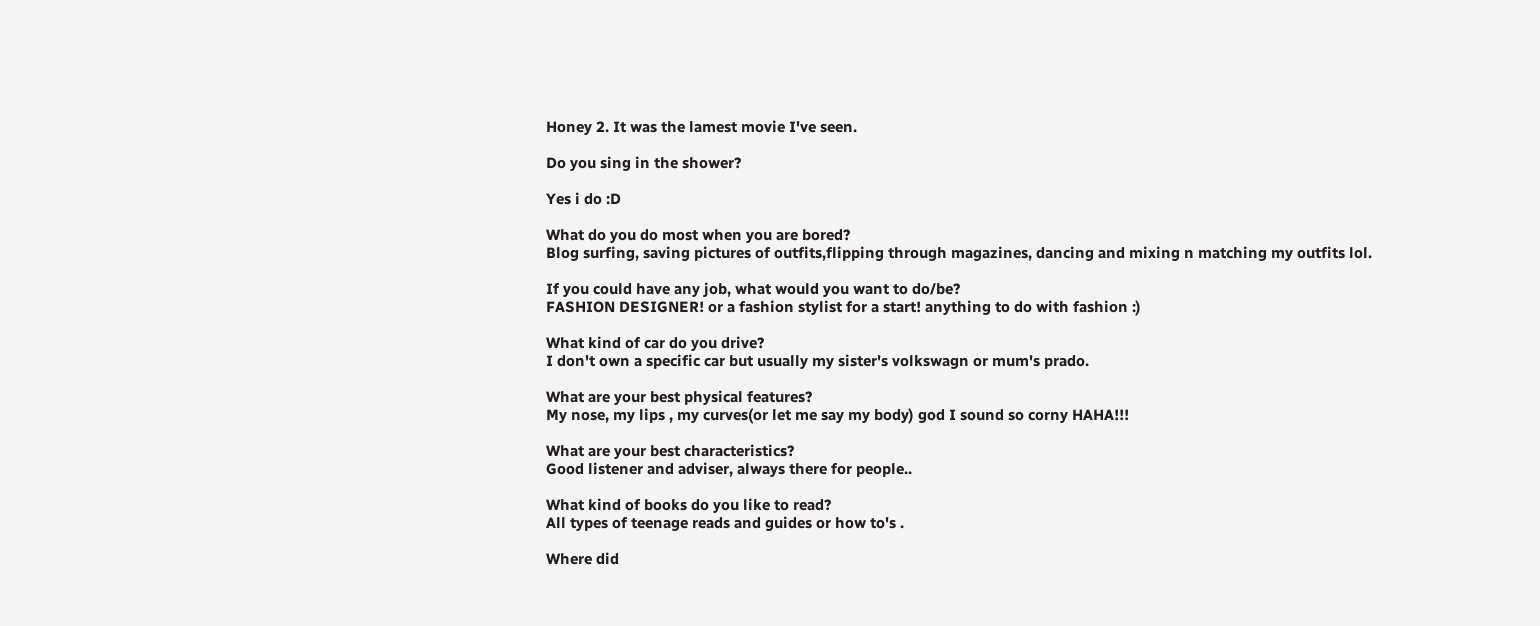Honey 2. It was the lamest movie I've seen.

Do you sing in the shower?

Yes i do :D

What do you do most when you are bored?
Blog surfing, saving pictures of outfits,flipping through magazines, dancing and mixing n matching my outfits lol.

If you could have any job, what would you want to do/be?
FASHION DESIGNER! or a fashion stylist for a start! anything to do with fashion :)

What kind of car do you drive?
I don't own a specific car but usually my sister's volkswagn or mum's prado.

What are your best physical features?
My nose, my lips , my curves(or let me say my body) god I sound so corny HAHA!!!

What are your best characteristics?
Good listener and adviser, always there for people..

What kind of books do you like to read?
All types of teenage reads and guides or how to's .

Where did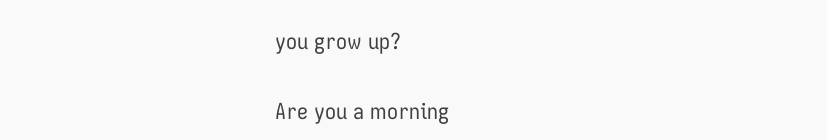you grow up?

Are you a morning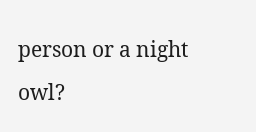person or a night owl?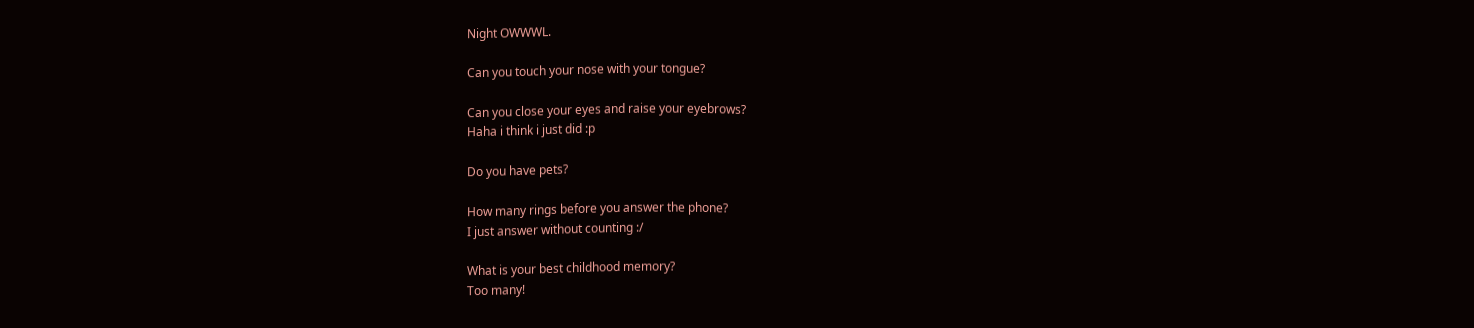Night OWWWL.

Can you touch your nose with your tongue?

Can you close your eyes and raise your eyebrows?
Haha i think i just did :p

Do you have pets?

How many rings before you answer the phone?
I just answer without counting :/

What is your best childhood memory?
Too many!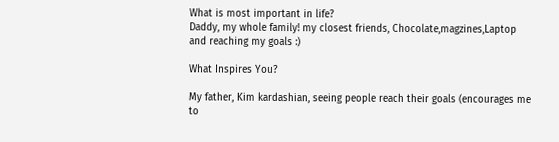What is most important in life?
Daddy, my whole family! my closest friends, Chocolate,magzines,Laptop and reaching my goals :)

What Inspires You?

My father, Kim kardashian, seeing people reach their goals (encourages me to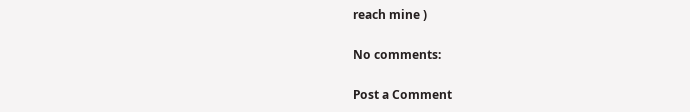reach mine )

No comments:

Post a Comment